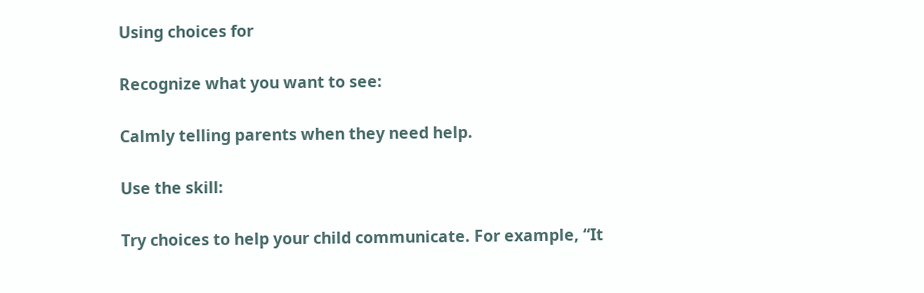Using choices for

Recognize what you want to see:

Calmly telling parents when they need help.

Use the skill:

Try choices to help your child communicate. For example, “It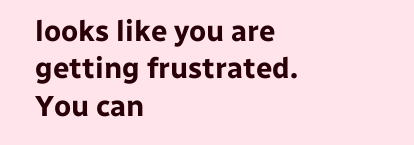looks like you are getting frustrated. You can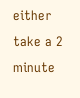either take a 2 minute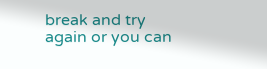break and try again or you can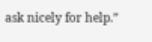ask nicely for help.”